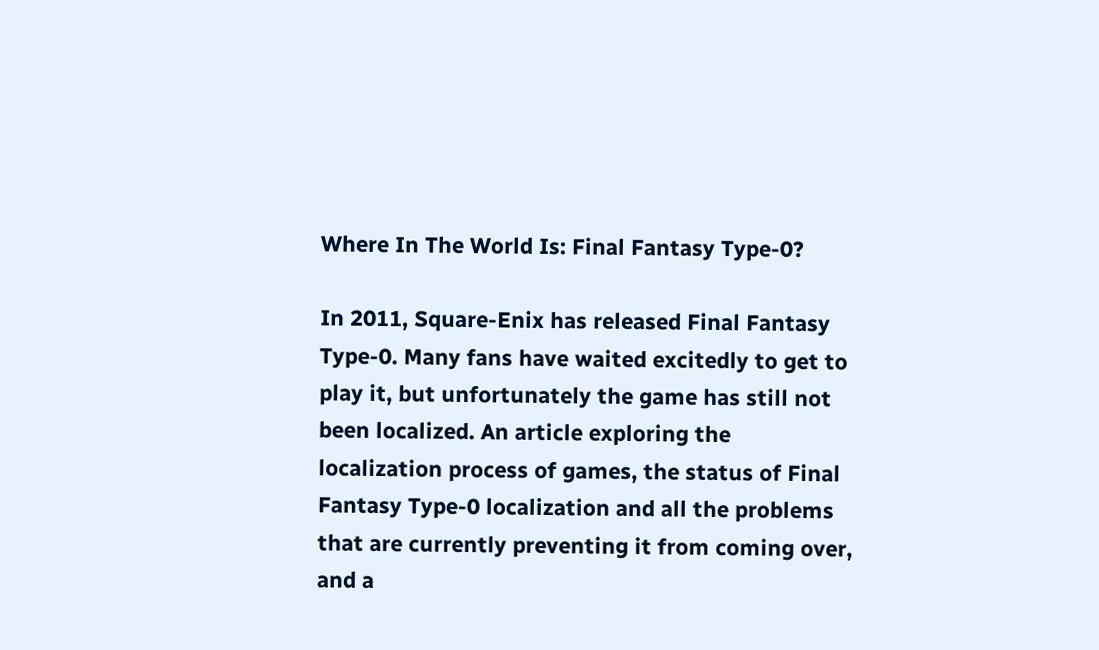Where In The World Is: Final Fantasy Type-0?

In 2011, Square-Enix has released Final Fantasy Type-0. Many fans have waited excitedly to get to play it, but unfortunately the game has still not been localized. An article exploring the localization process of games, the status of Final Fantasy Type-0 localization and all the problems that are currently preventing it from coming over, and a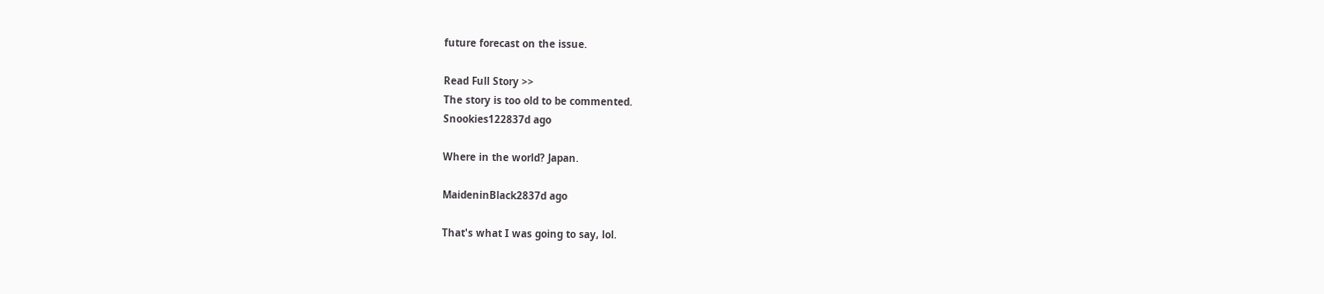future forecast on the issue.

Read Full Story >>
The story is too old to be commented.
Snookies122837d ago

Where in the world? Japan.

MaideninBlack2837d ago

That's what I was going to say, lol.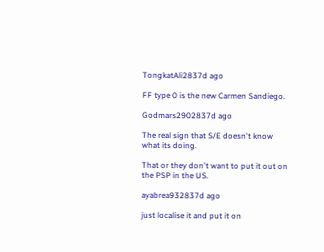TongkatAli2837d ago

FF type 0 is the new Carmen Sandiego.

Godmars2902837d ago

The real sign that S/E doesn't know what its doing.

That or they don't want to put it out on the PSP in the US.

ayabrea932837d ago

just localise it and put it on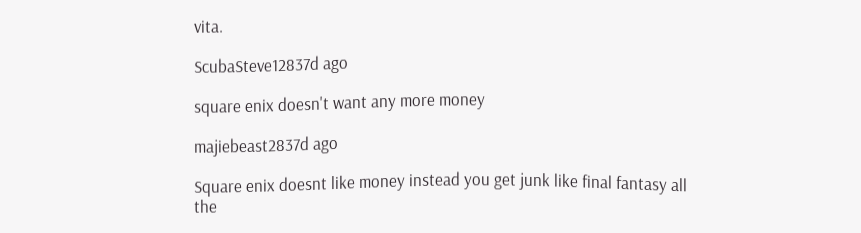vita.

ScubaSteve12837d ago

square enix doesn't want any more money

majiebeast2837d ago

Square enix doesnt like money instead you get junk like final fantasy all the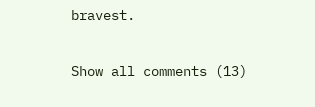bravest.

Show all comments (13)